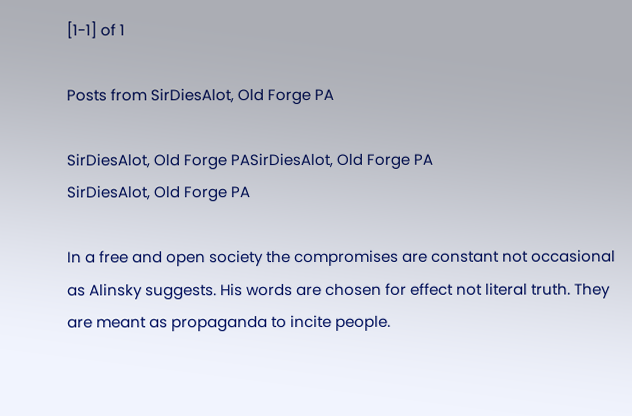[1-1] of 1

Posts from SirDiesAlot, Old Forge PA

SirDiesAlot, Old Forge PASirDiesAlot, Old Forge PA
SirDiesAlot, Old Forge PA

In a free and open society the compromises are constant not occasional as Alinsky suggests. His words are chosen for effect not literal truth. They are meant as propaganda to incite people.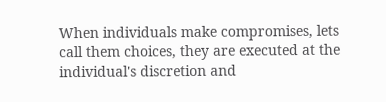When individuals make compromises, lets call them choices, they are executed at the individual's discretion and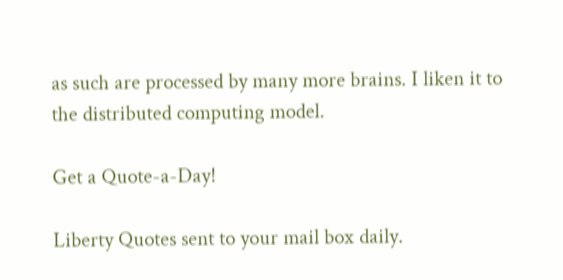as such are processed by many more brains. I liken it to the distributed computing model.

Get a Quote-a-Day!

Liberty Quotes sent to your mail box daily.